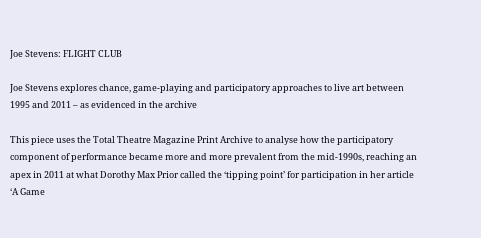Joe Stevens: FLIGHT CLUB

Joe Stevens explores chance, game-playing and participatory approaches to live art between 1995 and 2011 – as evidenced in the archive

This piece uses the Total Theatre Magazine Print Archive to analyse how the participatory component of performance became more and more prevalent from the mid-1990s, reaching an apex in 2011 at what Dorothy Max Prior called the ‘tipping point’ for participation in her article ‘A Game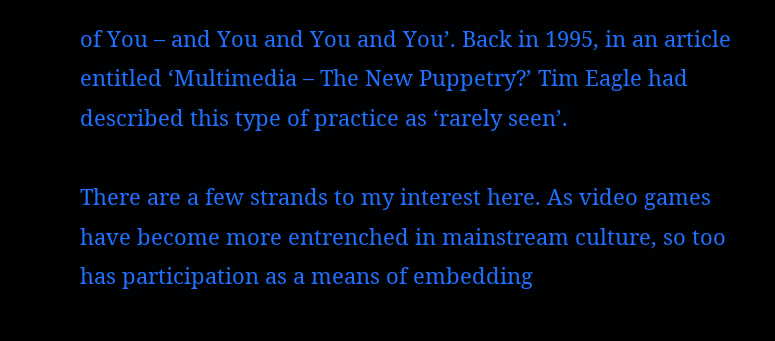of You – and You and You and You’. Back in 1995, in an article entitled ‘Multimedia – The New Puppetry?’ Tim Eagle had described this type of practice as ‘rarely seen’.

There are a few strands to my interest here. As video games have become more entrenched in mainstream culture, so too has participation as a means of embedding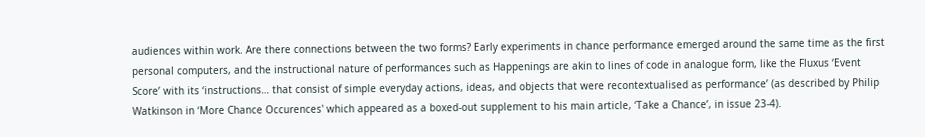audiences within work. Are there connections between the two forms? Early experiments in chance performance emerged around the same time as the first personal computers, and the instructional nature of performances such as Happenings are akin to lines of code in analogue form, like the Fluxus ‘Event Score’ with its ‘instructions… that consist of simple everyday actions, ideas, and objects that were recontextualised as performance’ (as described by Philip Watkinson in ‘More Chance Occurences' which appeared as a boxed-out supplement to his main article, ‘Take a Chance’, in issue 23-4).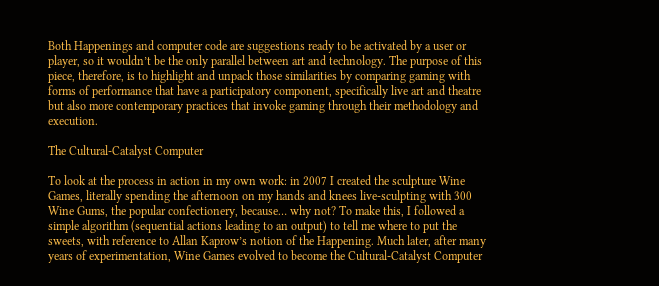Both Happenings and computer code are suggestions ready to be activated by a user or player, so it wouldn’t be the only parallel between art and technology. The purpose of this piece, therefore, is to highlight and unpack those similarities by comparing gaming with forms of performance that have a participatory component, specifically live art and theatre but also more contemporary practices that invoke gaming through their methodology and execution.

The Cultural-Catalyst Computer

To look at the process in action in my own work: in 2007 I created the sculpture Wine Games, literally spending the afternoon on my hands and knees live-sculpting with 300 Wine Gums, the popular confectionery, because… why not? To make this, I followed a simple algorithm (sequential actions leading to an output) to tell me where to put the sweets, with reference to Allan Kaprow’s notion of the Happening. Much later, after many years of experimentation, Wine Games evolved to become the Cultural-Catalyst Computer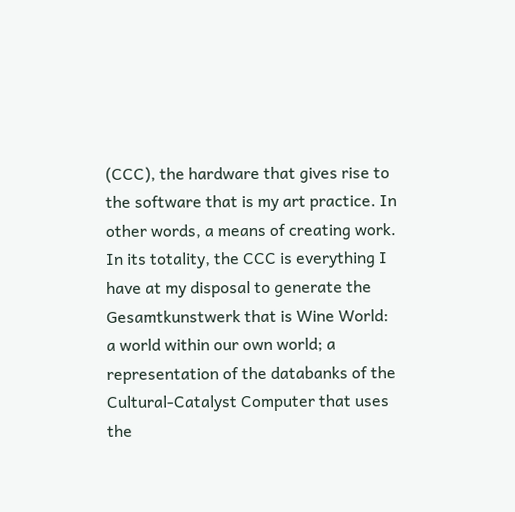(CCC), the hardware that gives rise to the software that is my art practice. In other words, a means of creating work. In its totality, the CCC is everything I have at my disposal to generate the Gesamtkunstwerk that is Wine World: a world within our own world; a representation of the databanks of the Cultural-Catalyst Computer that uses the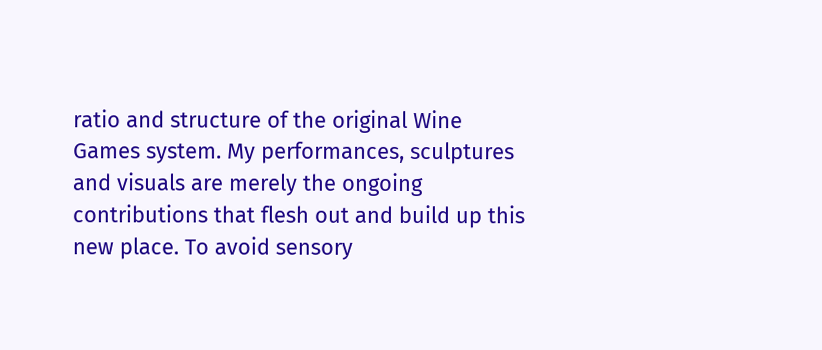ratio and structure of the original Wine Games system. My performances, sculptures and visuals are merely the ongoing contributions that flesh out and build up this new place. To avoid sensory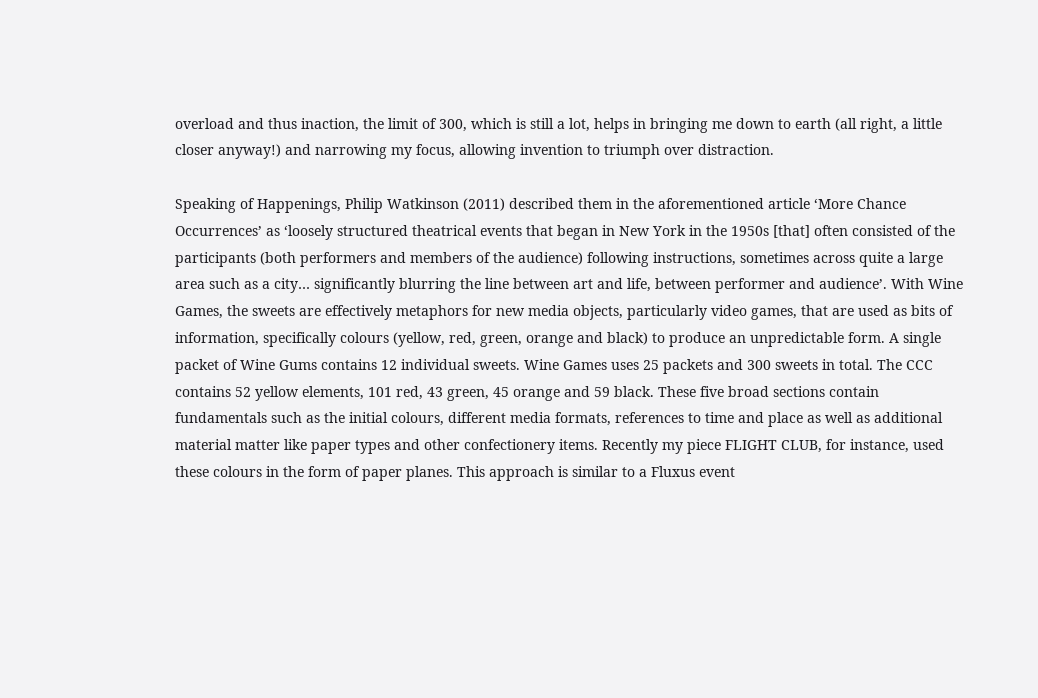overload and thus inaction, the limit of 300, which is still a lot, helps in bringing me down to earth (all right, a little closer anyway!) and narrowing my focus, allowing invention to triumph over distraction.

Speaking of Happenings, Philip Watkinson (2011) described them in the aforementioned article ‘More Chance Occurrences’ as ‘loosely structured theatrical events that began in New York in the 1950s [that] often consisted of the participants (both performers and members of the audience) following instructions, sometimes across quite a large area such as a city… significantly blurring the line between art and life, between performer and audience’. With Wine Games, the sweets are effectively metaphors for new media objects, particularly video games, that are used as bits of information, specifically colours (yellow, red, green, orange and black) to produce an unpredictable form. A single packet of Wine Gums contains 12 individual sweets. Wine Games uses 25 packets and 300 sweets in total. The CCC contains 52 yellow elements, 101 red, 43 green, 45 orange and 59 black. These five broad sections contain fundamentals such as the initial colours, different media formats, references to time and place as well as additional material matter like paper types and other confectionery items. Recently my piece FLIGHT CLUB, for instance, used these colours in the form of paper planes. This approach is similar to a Fluxus event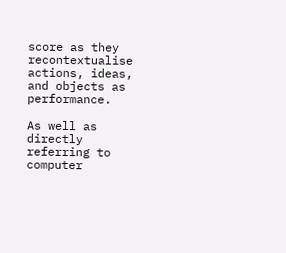score as they recontextualise actions, ideas, and objects as performance.

As well as directly referring to computer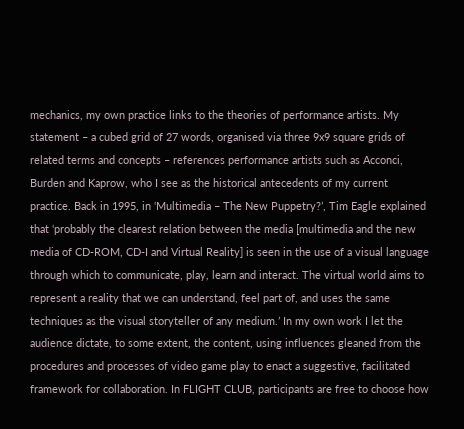mechanics, my own practice links to the theories of performance artists. My statement – a cubed grid of 27 words, organised via three 9x9 square grids of related terms and concepts – references performance artists such as Acconci, Burden and Kaprow, who I see as the historical antecedents of my current practice. Back in 1995, in ‘Multimedia – The New Puppetry?’, Tim Eagle explained that ‘probably the clearest relation between the media [multimedia and the new media of CD-ROM, CD-I and Virtual Reality] is seen in the use of a visual language through which to communicate, play, learn and interact. The virtual world aims to represent a reality that we can understand, feel part of, and uses the same techniques as the visual storyteller of any medium.’ In my own work I let the audience dictate, to some extent, the content, using influences gleaned from the procedures and processes of video game play to enact a suggestive, facilitated framework for collaboration. In FLIGHT CLUB, participants are free to choose how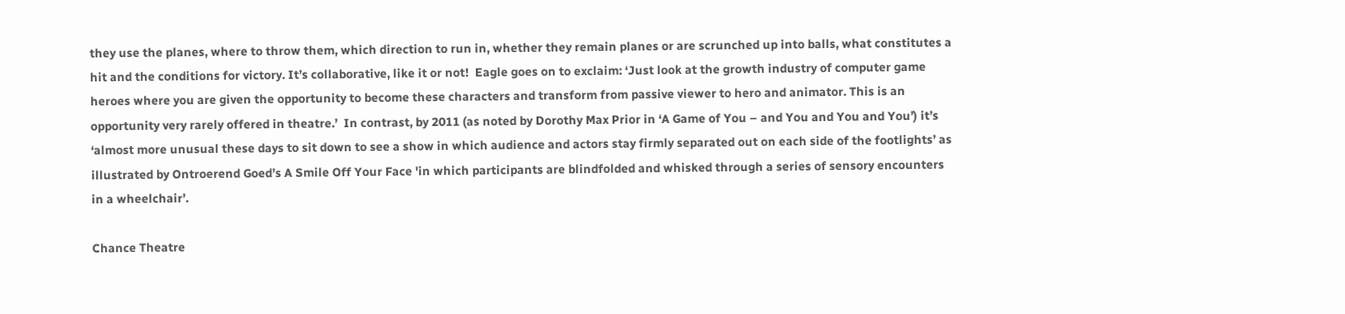they use the planes, where to throw them, which direction to run in, whether they remain planes or are scrunched up into balls, what constitutes a hit and the conditions for victory. It’s collaborative, like it or not!  Eagle goes on to exclaim: ‘Just look at the growth industry of computer game heroes where you are given the opportunity to become these characters and transform from passive viewer to hero and animator. This is an opportunity very rarely offered in theatre.’  In contrast, by 2011 (as noted by Dorothy Max Prior in ‘A Game of You – and You and You and You’) it’s ‘almost more unusual these days to sit down to see a show in which audience and actors stay firmly separated out on each side of the footlights’ as illustrated by Ontroerend Goed’s A Smile Off Your Face 'in which participants are blindfolded and whisked through a series of sensory encounters in a wheelchair’.

Chance Theatre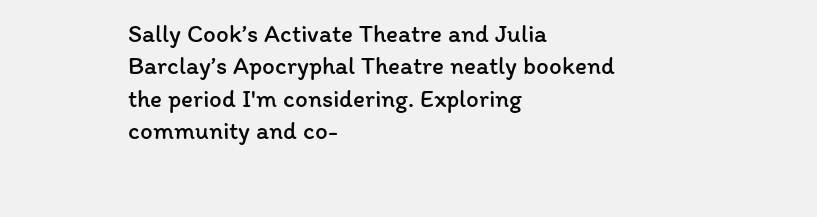Sally Cook’s Activate Theatre and Julia Barclay’s Apocryphal Theatre neatly bookend the period I'm considering. Exploring community and co-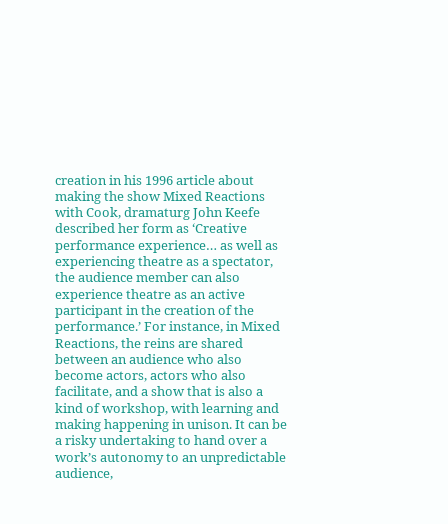creation in his 1996 article about making the show Mixed Reactions with Cook, dramaturg John Keefe described her form as ‘Creative performance experience… as well as experiencing theatre as a spectator, the audience member can also experience theatre as an active participant in the creation of the performance.’ For instance, in Mixed Reactions, the reins are shared between an audience who also become actors, actors who also facilitate, and a show that is also a kind of workshop, with learning and making happening in unison. It can be a risky undertaking to hand over a work’s autonomy to an unpredictable audience,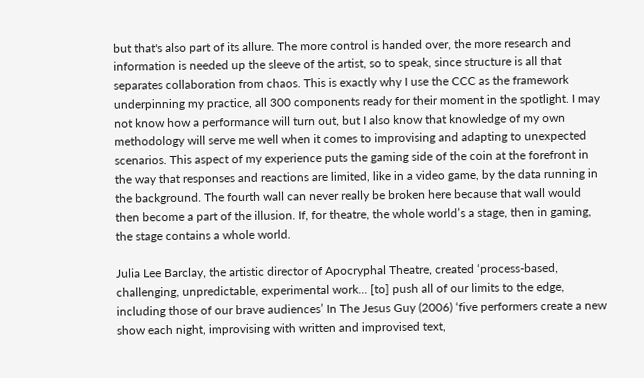but that's also part of its allure. The more control is handed over, the more research and information is needed up the sleeve of the artist, so to speak, since structure is all that separates collaboration from chaos. This is exactly why I use the CCC as the framework underpinning my practice, all 300 components ready for their moment in the spotlight. I may not know how a performance will turn out, but I also know that knowledge of my own methodology will serve me well when it comes to improvising and adapting to unexpected scenarios. This aspect of my experience puts the gaming side of the coin at the forefront in the way that responses and reactions are limited, like in a video game, by the data running in the background. The fourth wall can never really be broken here because that wall would then become a part of the illusion. If, for theatre, the whole world’s a stage, then in gaming, the stage contains a whole world.

Julia Lee Barclay, the artistic director of Apocryphal Theatre, created ‘process-based, challenging, unpredictable, experimental work... [to] push all of our limits to the edge, including those of our brave audiences’ In The Jesus Guy (2006) ‘five performers create a new show each night, improvising with written and improvised text,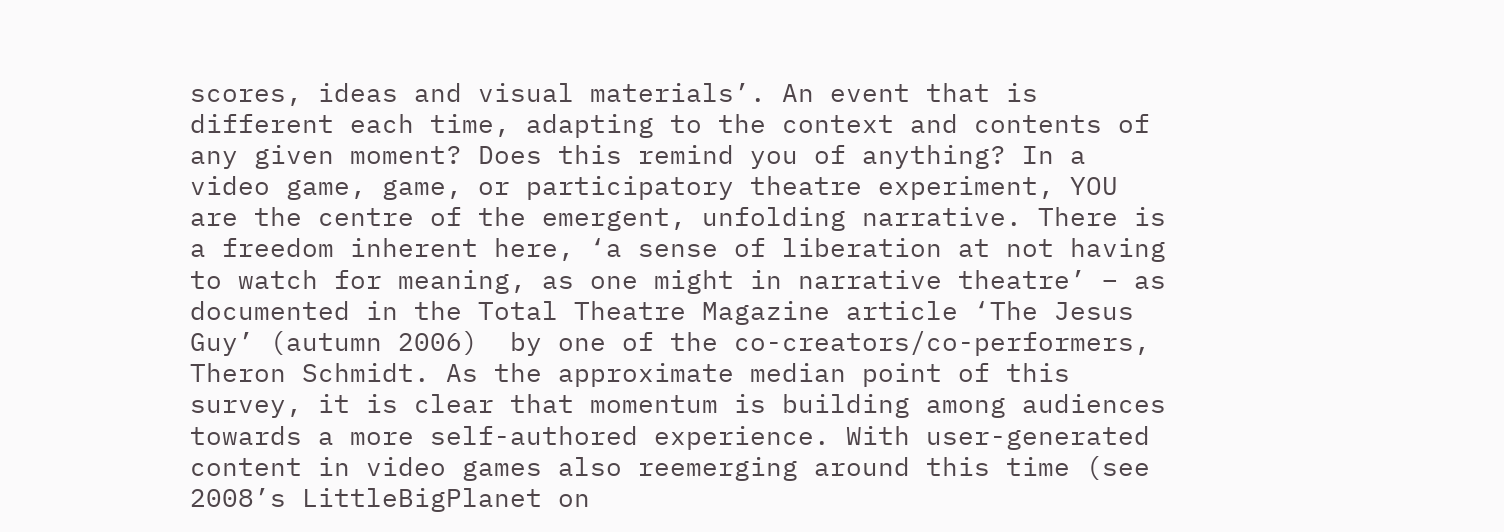scores, ideas and visual materials’. An event that is different each time, adapting to the context and contents of any given moment? Does this remind you of anything? In a video game, game, or participatory theatre experiment, YOU are the centre of the emergent, unfolding narrative. There is a freedom inherent here, ‘a sense of liberation at not having to watch for meaning, as one might in narrative theatre’ – as documented in the Total Theatre Magazine article ‘The Jesus Guy’ (autumn 2006)  by one of the co-creators/co-performers, Theron Schmidt. As the approximate median point of this survey, it is clear that momentum is building among audiences towards a more self-authored experience. With user-generated content in video games also reemerging around this time (see 2008’s LittleBigPlanet on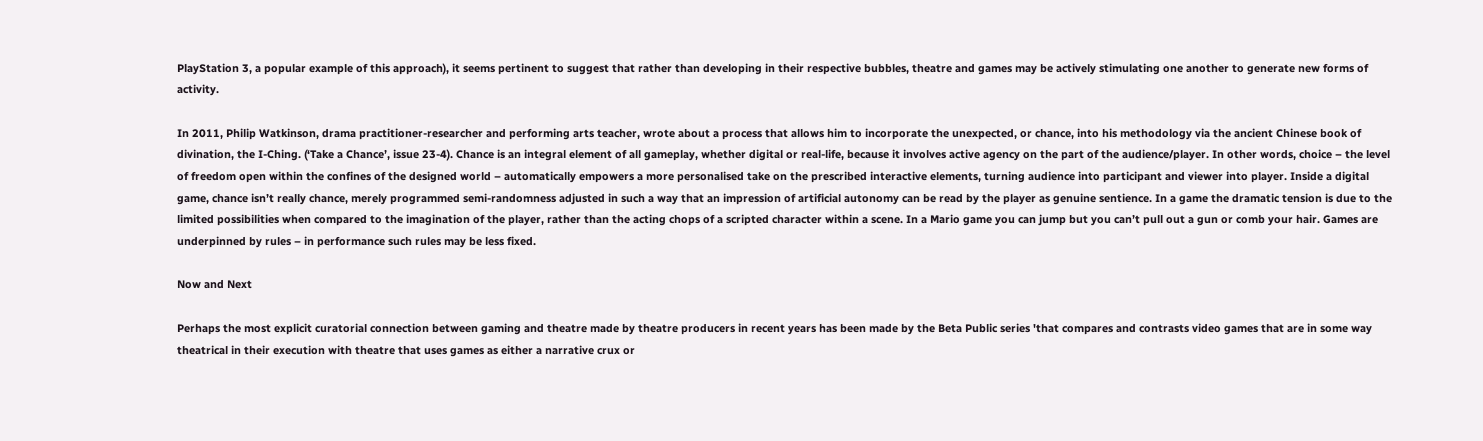PlayStation 3, a popular example of this approach), it seems pertinent to suggest that rather than developing in their respective bubbles, theatre and games may be actively stimulating one another to generate new forms of activity.

In 2011, Philip Watkinson, drama practitioner-researcher and performing arts teacher, wrote about a process that allows him to incorporate the unexpected, or chance, into his methodology via the ancient Chinese book of divination, the I-Ching. (‘Take a Chance’, issue 23-4). Chance is an integral element of all gameplay, whether digital or real-life, because it involves active agency on the part of the audience/player. In other words, choice – the level of freedom open within the confines of the designed world – automatically empowers a more personalised take on the prescribed interactive elements, turning audience into participant and viewer into player. Inside a digital game, chance isn’t really chance, merely programmed semi-randomness adjusted in such a way that an impression of artificial autonomy can be read by the player as genuine sentience. In a game the dramatic tension is due to the limited possibilities when compared to the imagination of the player, rather than the acting chops of a scripted character within a scene. In a Mario game you can jump but you can’t pull out a gun or comb your hair. Games are underpinned by rules – in performance such rules may be less fixed.

Now and Next

Perhaps the most explicit curatorial connection between gaming and theatre made by theatre producers in recent years has been made by the Beta Public series 'that compares and contrasts video games that are in some way theatrical in their execution with theatre that uses games as either a narrative crux or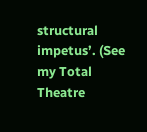structural impetus’. (See my Total Theatre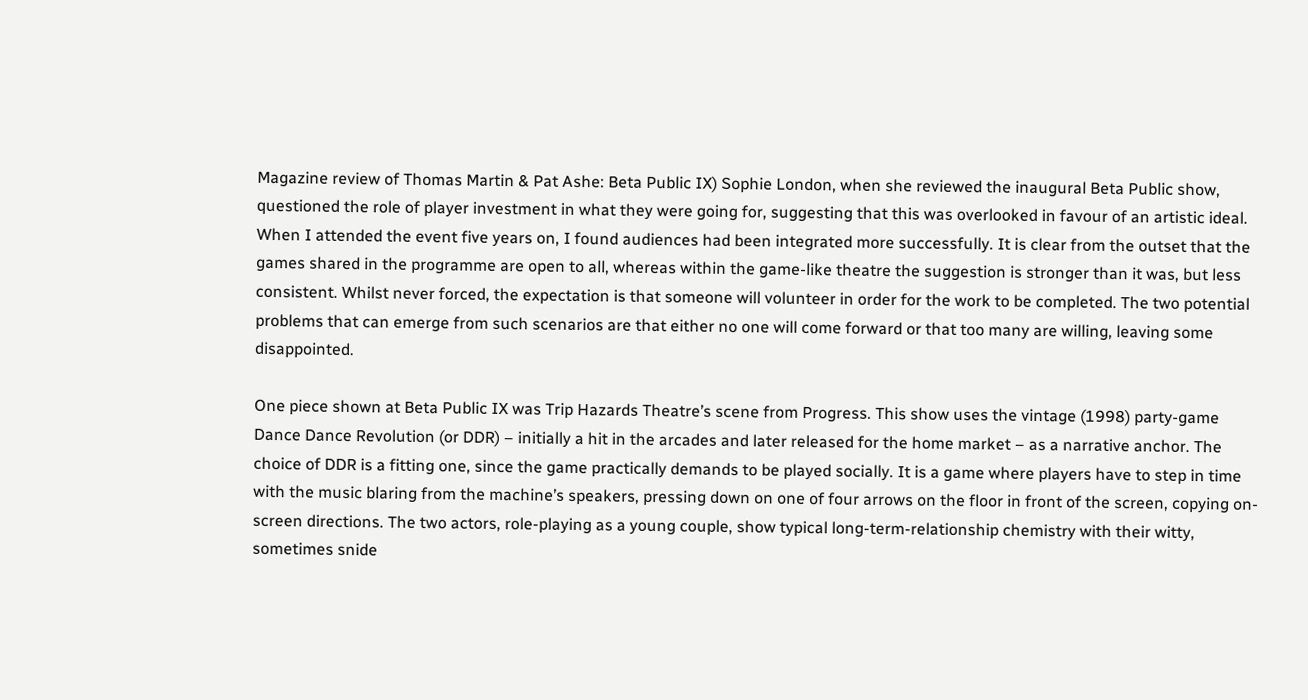Magazine review of Thomas Martin & Pat Ashe: Beta Public IX) Sophie London, when she reviewed the inaugural Beta Public show, questioned the role of player investment in what they were going for, suggesting that this was overlooked in favour of an artistic ideal. When I attended the event five years on, I found audiences had been integrated more successfully. It is clear from the outset that the games shared in the programme are open to all, whereas within the game-like theatre the suggestion is stronger than it was, but less consistent. Whilst never forced, the expectation is that someone will volunteer in order for the work to be completed. The two potential problems that can emerge from such scenarios are that either no one will come forward or that too many are willing, leaving some disappointed.

One piece shown at Beta Public IX was Trip Hazards Theatre’s scene from Progress. This show uses the vintage (1998) party-game Dance Dance Revolution (or DDR) – initially a hit in the arcades and later released for the home market – as a narrative anchor. The choice of DDR is a fitting one, since the game practically demands to be played socially. It is a game where players have to step in time with the music blaring from the machine’s speakers, pressing down on one of four arrows on the floor in front of the screen, copying on-screen directions. The two actors, role-playing as a young couple, show typical long-term-relationship chemistry with their witty, sometimes snide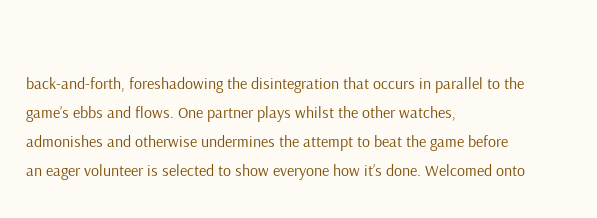back-and-forth, foreshadowing the disintegration that occurs in parallel to the game’s ebbs and flows. One partner plays whilst the other watches, admonishes and otherwise undermines the attempt to beat the game before an eager volunteer is selected to show everyone how it’s done. Welcomed onto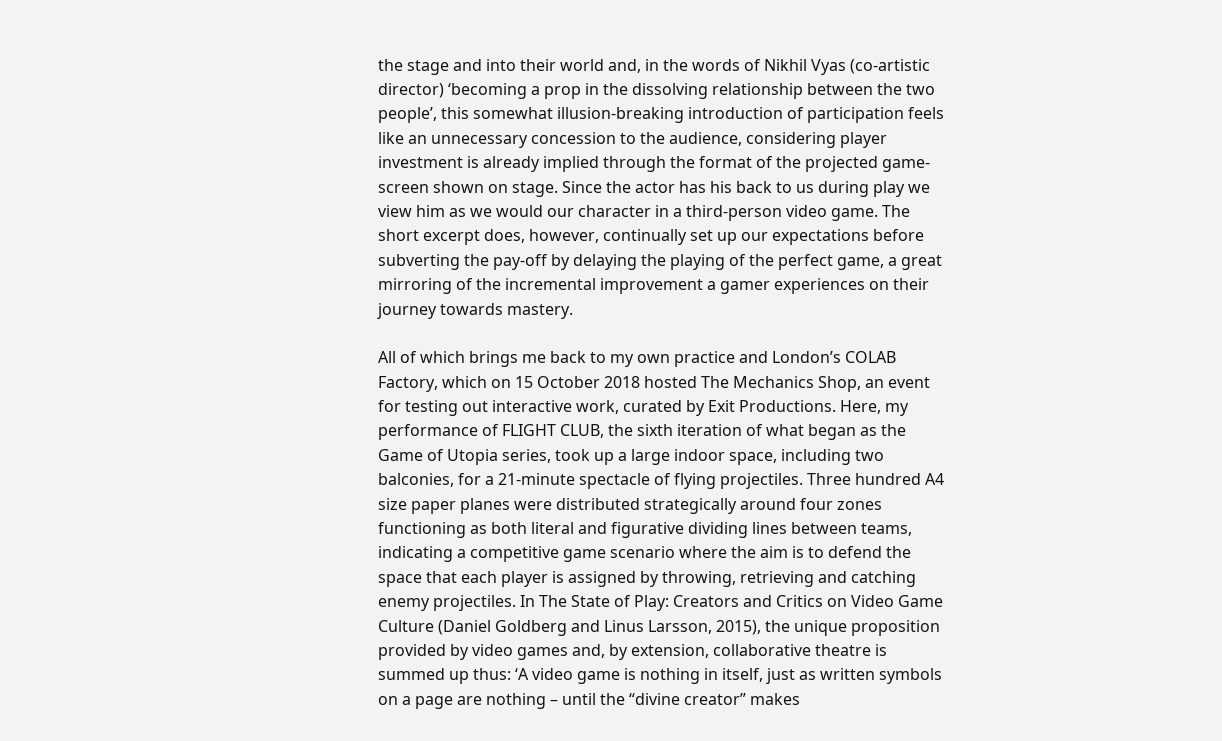the stage and into their world and, in the words of Nikhil Vyas (co-artistic director) ‘becoming a prop in the dissolving relationship between the two people’, this somewhat illusion-breaking introduction of participation feels like an unnecessary concession to the audience, considering player investment is already implied through the format of the projected game-screen shown on stage. Since the actor has his back to us during play we view him as we would our character in a third-person video game. The short excerpt does, however, continually set up our expectations before subverting the pay-off by delaying the playing of the perfect game, a great mirroring of the incremental improvement a gamer experiences on their journey towards mastery.

All of which brings me back to my own practice and London’s COLAB Factory, which on 15 October 2018 hosted The Mechanics Shop, an event for testing out interactive work, curated by Exit Productions. Here, my performance of FLIGHT CLUB, the sixth iteration of what began as the Game of Utopia series, took up a large indoor space, including two balconies, for a 21-minute spectacle of flying projectiles. Three hundred A4 size paper planes were distributed strategically around four zones functioning as both literal and figurative dividing lines between teams, indicating a competitive game scenario where the aim is to defend the space that each player is assigned by throwing, retrieving and catching enemy projectiles. In The State of Play: Creators and Critics on Video Game Culture (Daniel Goldberg and Linus Larsson, 2015), the unique proposition provided by video games and, by extension, collaborative theatre is summed up thus: ‘A video game is nothing in itself, just as written symbols on a page are nothing – until the “divine creator” makes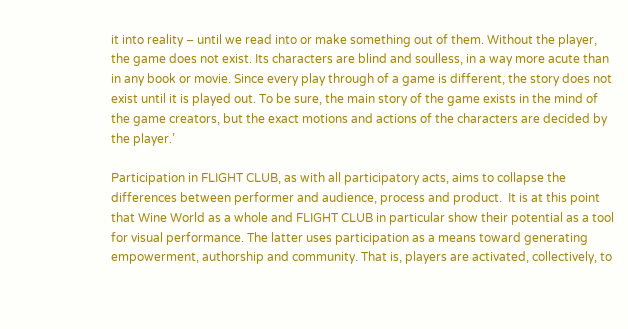it into reality – until we read into or make something out of them. Without the player, the game does not exist. Its characters are blind and soulless, in a way more acute than in any book or movie. Since every play through of a game is different, the story does not exist until it is played out. To be sure, the main story of the game exists in the mind of the game creators, but the exact motions and actions of the characters are decided by the player.’

Participation in FLIGHT CLUB, as with all participatory acts, aims to collapse the differences between performer and audience, process and product.  It is at this point that Wine World as a whole and FLIGHT CLUB in particular show their potential as a tool for visual performance. The latter uses participation as a means toward generating empowerment, authorship and community. That is, players are activated, collectively, to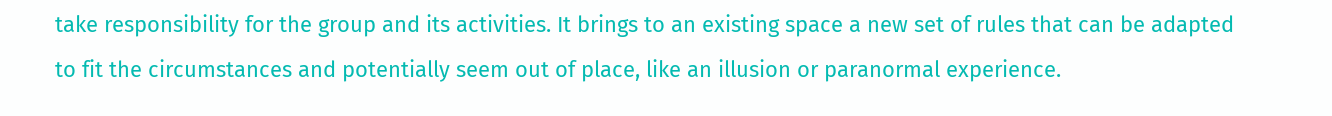take responsibility for the group and its activities. It brings to an existing space a new set of rules that can be adapted to fit the circumstances and potentially seem out of place, like an illusion or paranormal experience.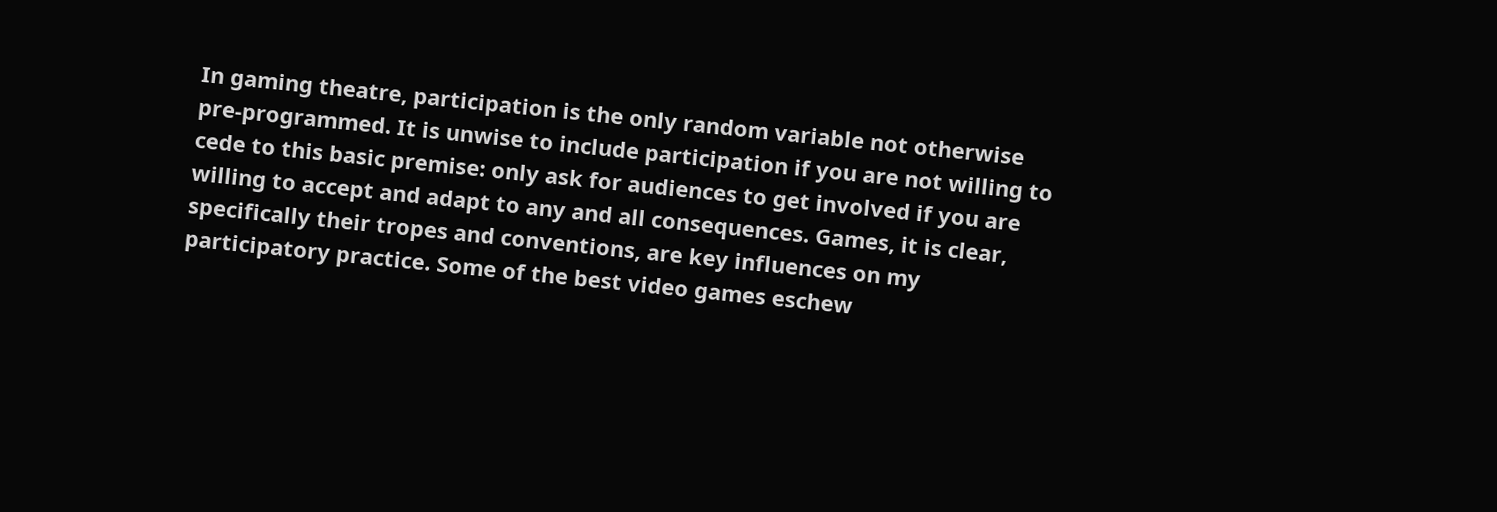In gaming theatre, participation is the only random variable not otherwise pre-programmed. It is unwise to include participation if you are not willing to cede to this basic premise: only ask for audiences to get involved if you are willing to accept and adapt to any and all consequences. Games, it is clear, specifically their tropes and conventions, are key influences on my participatory practice. Some of the best video games eschew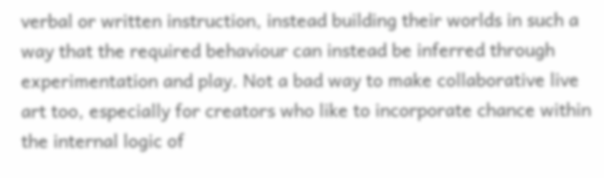verbal or written instruction, instead building their worlds in such a way that the required behaviour can instead be inferred through experimentation and play. Not a bad way to make collaborative live art too, especially for creators who like to incorporate chance within the internal logic of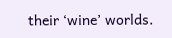their ‘wine’ worlds.